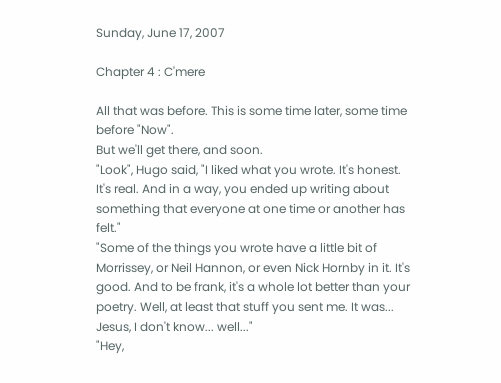Sunday, June 17, 2007

Chapter 4 : C'mere

All that was before. This is some time later, some time before "Now".
But we'll get there, and soon.
"Look", Hugo said, "I liked what you wrote. It's honest. It's real. And in a way, you ended up writing about something that everyone at one time or another has felt."
"Some of the things you wrote have a little bit of Morrissey, or Neil Hannon, or even Nick Hornby in it. It's good. And to be frank, it's a whole lot better than your poetry. Well, at least that stuff you sent me. It was... Jesus, I don't know... well..."
"Hey,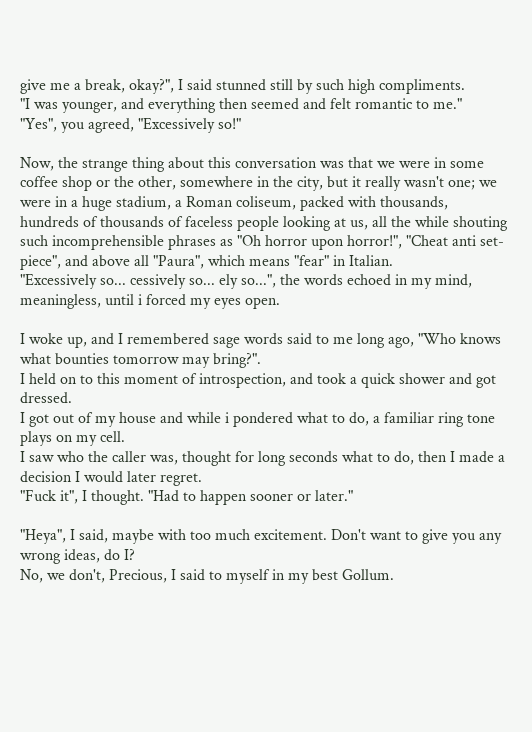give me a break, okay?", I said stunned still by such high compliments.
"I was younger, and everything then seemed and felt romantic to me."
"Yes", you agreed, "Excessively so!"

Now, the strange thing about this conversation was that we were in some coffee shop or the other, somewhere in the city, but it really wasn't one; we were in a huge stadium, a Roman coliseum, packed with thousands, hundreds of thousands of faceless people looking at us, all the while shouting such incomprehensible phrases as "Oh horror upon horror!", "Cheat anti set-piece", and above all "Paura", which means "fear" in Italian.
"Excessively so... cessively so... ely so...", the words echoed in my mind, meaningless, until i forced my eyes open.

I woke up, and I remembered sage words said to me long ago, "Who knows what bounties tomorrow may bring?".
I held on to this moment of introspection, and took a quick shower and got dressed.
I got out of my house and while i pondered what to do, a familiar ring tone plays on my cell.
I saw who the caller was, thought for long seconds what to do, then I made a decision I would later regret.
"Fuck it", I thought. "Had to happen sooner or later."

"Heya", I said, maybe with too much excitement. Don't want to give you any wrong ideas, do I?
No, we don't, Precious, I said to myself in my best Gollum.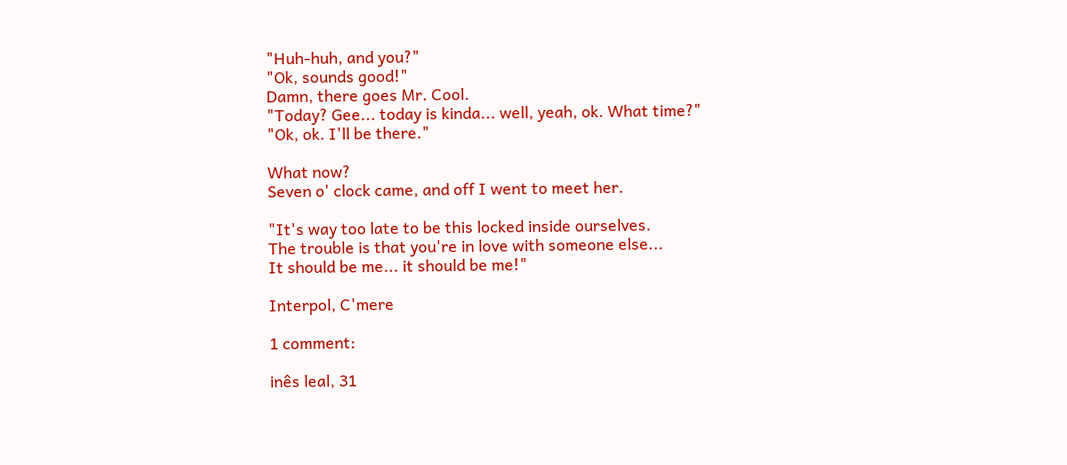"Huh-huh, and you?"
"Ok, sounds good!"
Damn, there goes Mr. Cool.
"Today? Gee... today is kinda... well, yeah, ok. What time?"
"Ok, ok. I'll be there."

What now?
Seven o' clock came, and off I went to meet her.

"It's way too late to be this locked inside ourselves.
The trouble is that you're in love with someone else...
It should be me... it should be me!"

Interpol, C'mere

1 comment:

inês leal, 31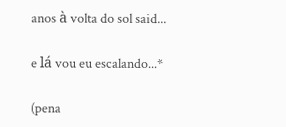anos à volta do sol said...

e lá vou eu escalando...*

(pena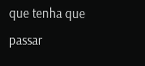que tenha que passar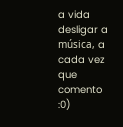a vida desligar a música, a cada vez que comento :0)